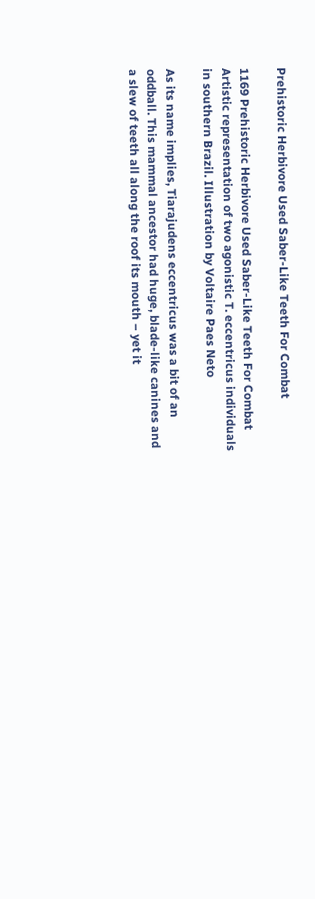Prehistoric Herbivore Used Saber-Like Teeth For Combat

1169 Prehistoric Herbivore Used Saber-Like Teeth For Combat
Artistic representation of two agonistic T. eccentricus individuals in southern Brazil. Illustration by Voltaire Paes Neto

As its name implies, Tiarajudens eccentricus was a bit of an oddball. This mammal ancestor had huge, blade-like canines and a slew of teeth all along the roof its mouth – yet it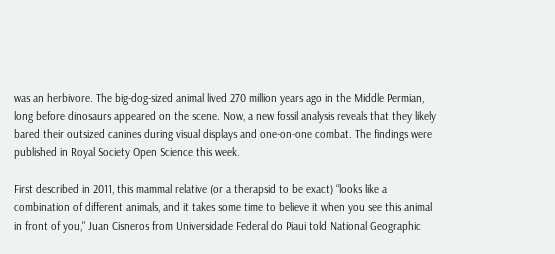was an herbivore. The big-dog-sized animal lived 270 million years ago in the Middle Permian, long before dinosaurs appeared on the scene. Now, a new fossil analysis reveals that they likely bared their outsized canines during visual displays and one-on-one combat. The findings were published in Royal Society Open Science this week.

First described in 2011, this mammal relative (or a therapsid to be exact) “looks like a combination of different animals, and it takes some time to believe it when you see this animal in front of you," Juan Cisneros from Universidade Federal do Piaui told National Geographic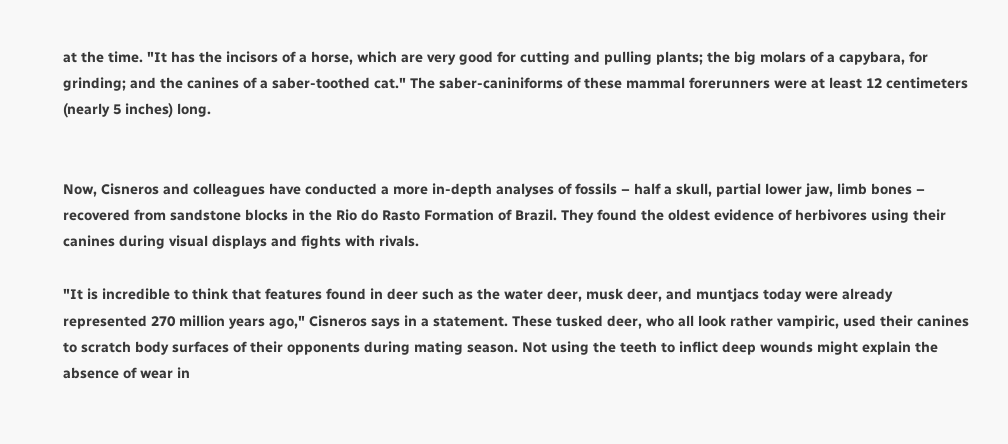at the time. "It has the incisors of a horse, which are very good for cutting and pulling plants; the big molars of a capybara, for grinding; and the canines of a saber-toothed cat." The saber-caniniforms of these mammal forerunners were at least 12 centimeters (nearly 5 inches) long.


Now, Cisneros and colleagues have conducted a more in-depth analyses of fossils – half a skull, partial lower jaw, limb bones – recovered from sandstone blocks in the Rio do Rasto Formation of Brazil. They found the oldest evidence of herbivores using their canines during visual displays and fights with rivals.

"It is incredible to think that features found in deer such as the water deer, musk deer, and muntjacs today were already represented 270 million years ago," Cisneros says in a statement. These tusked deer, who all look rather vampiric, used their canines to scratch body surfaces of their opponents during mating season. Not using the teeth to inflict deep wounds might explain the absence of wear in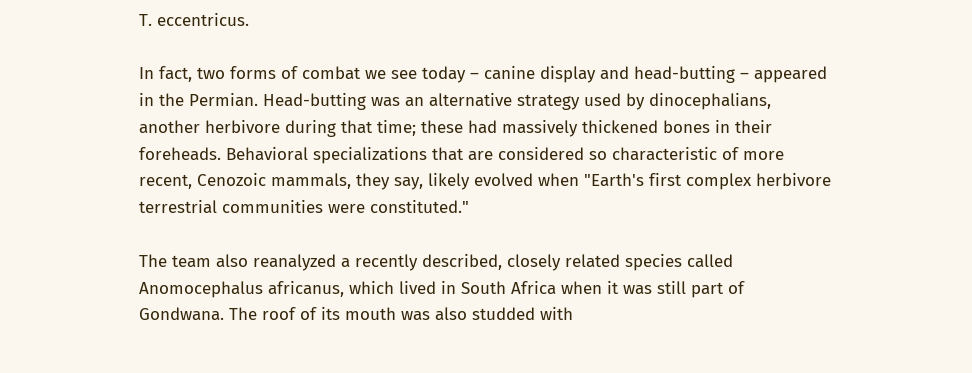T. eccentricus.

In fact, two forms of combat we see today – canine display and head-butting – appeared in the Permian. Head-butting was an alternative strategy used by dinocephalians, another herbivore during that time; these had massively thickened bones in their foreheads. Behavioral specializations that are considered so characteristic of more recent, Cenozoic mammals, they say, likely evolved when "Earth's first complex herbivore terrestrial communities were constituted."

The team also reanalyzed a recently described, closely related species called Anomocephalus africanus, which lived in South Africa when it was still part of Gondwana. The roof of its mouth was also studded with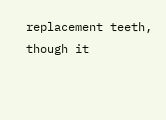replacement teeth, though it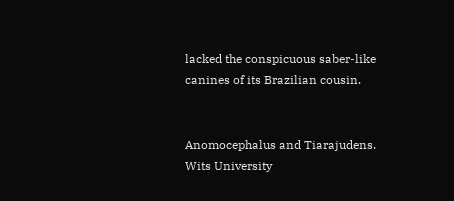lacked the conspicuous saber-like canines of its Brazilian cousin.


Anomocephalus and Tiarajudens. Wits University